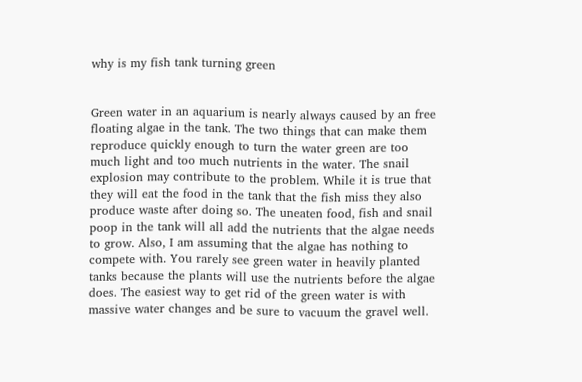why is my fish tank turning green


Green water in an aquarium is nearly always caused by an free floating algae in the tank. The two things that can make them reproduce quickly enough to turn the water green are too much light and too much nutrients in the water. The snail explosion may contribute to the problem. While it is true that they will eat the food in the tank that the fish miss they also produce waste after doing so. The uneaten food, fish and snail poop in the tank will all add the nutrients that the algae needs to grow. Also, I am assuming that the algae has nothing to compete with. You rarely see green water in heavily planted tanks because the plants will use the nutrients before the algae does. The easiest way to get rid of the green water is with massive water changes and be sure to vacuum the gravel well.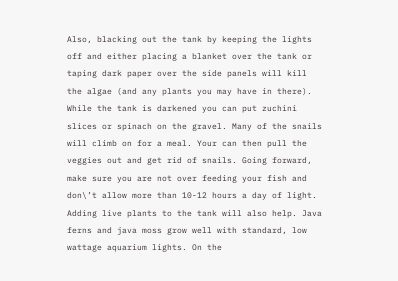Also, blacking out the tank by keeping the lights off and either placing a blanket over the tank or taping dark paper over the side panels will kill the algae (and any plants you may have in there). While the tank is darkened you can put zuchini slices or spinach on the gravel. Many of the snails will climb on for a meal. Your can then pull the veggies out and get rid of snails. Going forward, make sure you are not over feeding your fish and don\’t allow more than 10-12 hours a day of light. Adding live plants to the tank will also help. Java ferns and java moss grow well with standard, low wattage aquarium lights. On the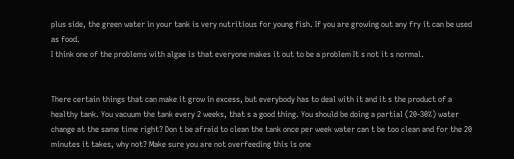plus side, the green water in your tank is very nutritious for young fish. If you are growing out any fry it can be used as food.
I think one of the problems with algae is that everyone makes it out to be a problem It s not it s normal.


There certain things that can make it grow in excess, but everybody has to deal with it and it s the product of a healthy tank. You vacuum the tank every 2 weeks, that s a good thing. You should be doing a partial (20-30%) water change at the same time right? Don t be afraid to clean the tank once per week water can t be too clean and for the 20 minutes it takes, why not? Make sure you are not overfeeding this is one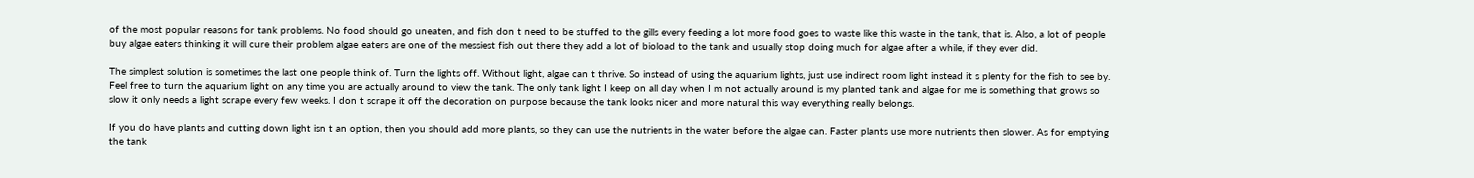of the most popular reasons for tank problems. No food should go uneaten, and fish don t need to be stuffed to the gills every feeding a lot more food goes to waste like this waste in the tank, that is. Also, a lot of people buy algae eaters thinking it will cure their problem algae eaters are one of the messiest fish out there they add a lot of bioload to the tank and usually stop doing much for algae after a while, if they ever did.

The simplest solution is sometimes the last one people think of. Turn the lights off. Without light, algae can t thrive. So instead of using the aquarium lights, just use indirect room light instead it s plenty for the fish to see by. Feel free to turn the aquarium light on any time you are actually around to view the tank. The only tank light I keep on all day when I m not actually around is my planted tank and algae for me is something that grows so slow it only needs a light scrape every few weeks. I don t scrape it off the decoration on purpose because the tank looks nicer and more natural this way everything really belongs.

If you do have plants and cutting down light isn t an option, then you should add more plants, so they can use the nutrients in the water before the algae can. Faster plants use more nutrients then slower. As for emptying the tank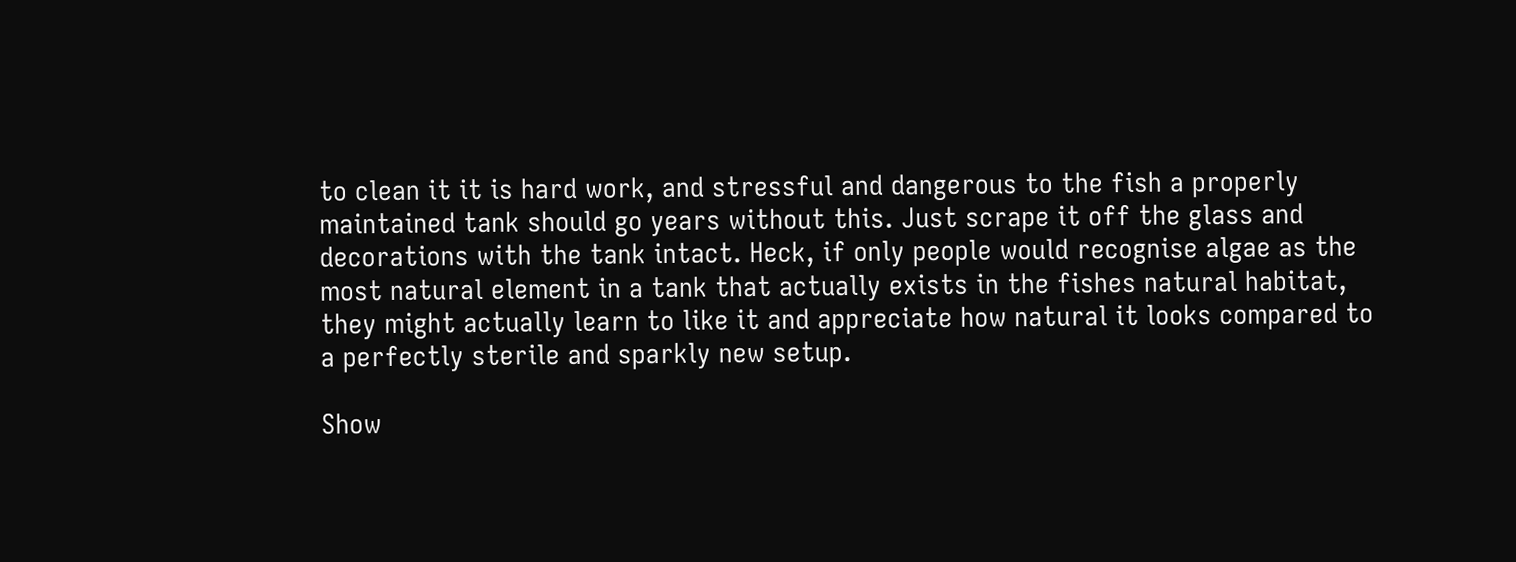to clean it it is hard work, and stressful and dangerous to the fish a properly maintained tank should go years without this. Just scrape it off the glass and decorations with the tank intact. Heck, if only people would recognise algae as the most natural element in a tank that actually exists in the fishes natural habitat, they might actually learn to like it and appreciate how natural it looks compared to a perfectly sterile and sparkly new setup.

Show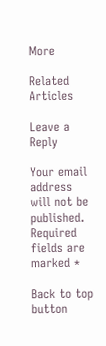More

Related Articles

Leave a Reply

Your email address will not be published. Required fields are marked *

Back to top button